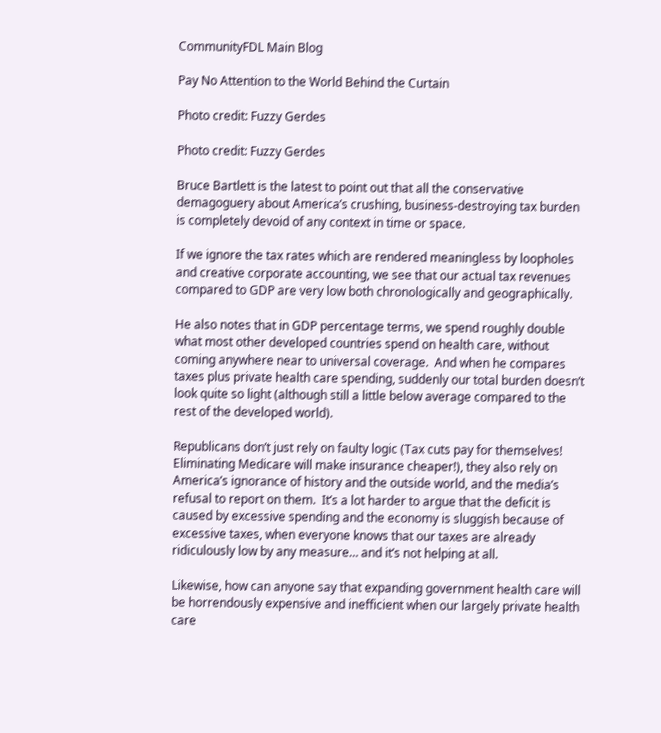CommunityFDL Main Blog

Pay No Attention to the World Behind the Curtain

Photo credit: Fuzzy Gerdes

Photo credit: Fuzzy Gerdes

Bruce Bartlett is the latest to point out that all the conservative demagoguery about America’s crushing, business-destroying tax burden is completely devoid of any context in time or space.

If we ignore the tax rates which are rendered meaningless by loopholes and creative corporate accounting, we see that our actual tax revenues compared to GDP are very low both chronologically and geographically.

He also notes that in GDP percentage terms, we spend roughly double what most other developed countries spend on health care, without coming anywhere near to universal coverage.  And when he compares taxes plus private health care spending, suddenly our total burden doesn’t look quite so light (although still a little below average compared to the rest of the developed world).

Republicans don’t just rely on faulty logic (Tax cuts pay for themselves! Eliminating Medicare will make insurance cheaper!), they also rely on America’s ignorance of history and the outside world, and the media’s refusal to report on them.  It’s a lot harder to argue that the deficit is caused by excessive spending and the economy is sluggish because of excessive taxes, when everyone knows that our taxes are already ridiculously low by any measure… and it’s not helping at all.

Likewise, how can anyone say that expanding government health care will be horrendously expensive and inefficient when our largely private health care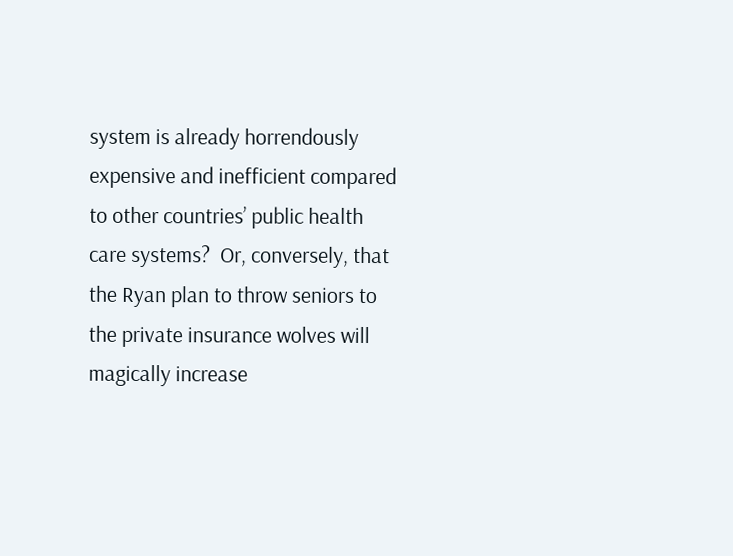system is already horrendously expensive and inefficient compared to other countries’ public health care systems?  Or, conversely, that the Ryan plan to throw seniors to the private insurance wolves will magically increase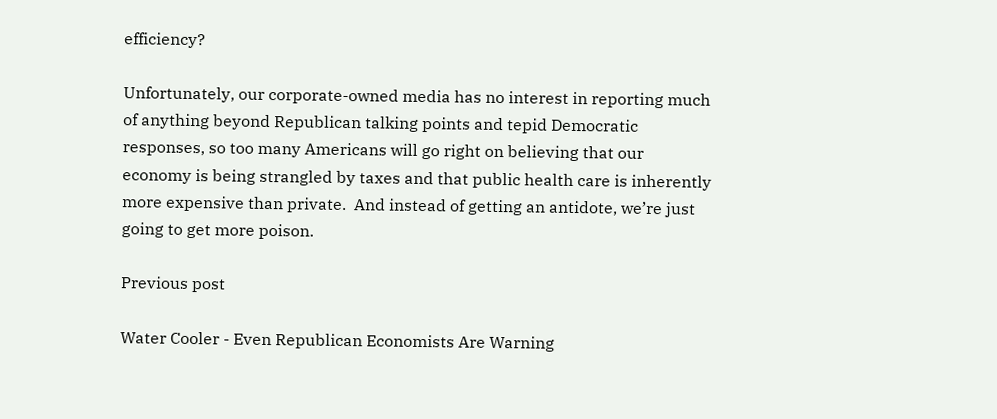efficiency?

Unfortunately, our corporate-owned media has no interest in reporting much of anything beyond Republican talking points and tepid Democratic responses, so too many Americans will go right on believing that our economy is being strangled by taxes and that public health care is inherently more expensive than private.  And instead of getting an antidote, we’re just going to get more poison.

Previous post

Water Cooler - Even Republican Economists Are Warning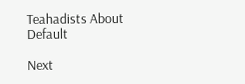Teahadists About Default

Next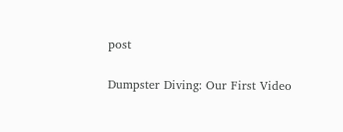post

Dumpster Diving: Our First Video